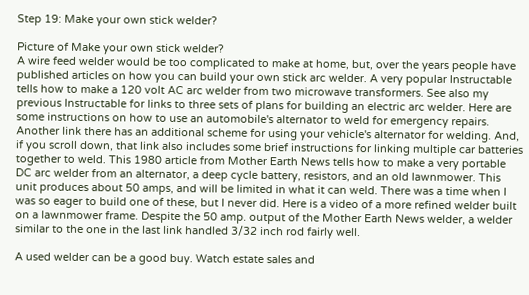Step 19: Make your own stick welder?

Picture of Make your own stick welder?
A wire feed welder would be too complicated to make at home, but, over the years people have published articles on how you can build your own stick arc welder. A very popular Instructable tells how to make a 120 volt AC arc welder from two microwave transformers. See also my previous Instructable for links to three sets of plans for building an electric arc welder. Here are some instructions on how to use an automobile's alternator to weld for emergency repairs. Another link there has an additional scheme for using your vehicle's alternator for welding. And, if you scroll down, that link also includes some brief instructions for linking multiple car batteries together to weld. This 1980 article from Mother Earth News tells how to make a very portable DC arc welder from an alternator, a deep cycle battery, resistors, and an old lawnmower. This unit produces about 50 amps, and will be limited in what it can weld. There was a time when I was so eager to build one of these, but I never did. Here is a video of a more refined welder built on a lawnmower frame. Despite the 50 amp. output of the Mother Earth News welder, a welder similar to the one in the last link handled 3/32 inch rod fairly well.

A used welder can be a good buy. Watch estate sales and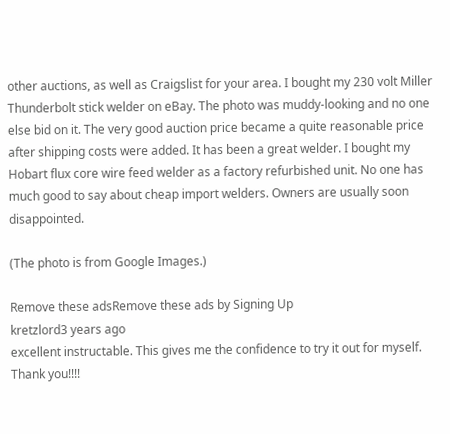other auctions, as well as Craigslist for your area. I bought my 230 volt Miller Thunderbolt stick welder on eBay. The photo was muddy-looking and no one else bid on it. The very good auction price became a quite reasonable price after shipping costs were added. It has been a great welder. I bought my Hobart flux core wire feed welder as a factory refurbished unit. No one has much good to say about cheap import welders. Owners are usually soon disappointed.

(The photo is from Google Images.)

Remove these adsRemove these ads by Signing Up
kretzlord3 years ago
excellent instructable. This gives me the confidence to try it out for myself. Thank you!!!!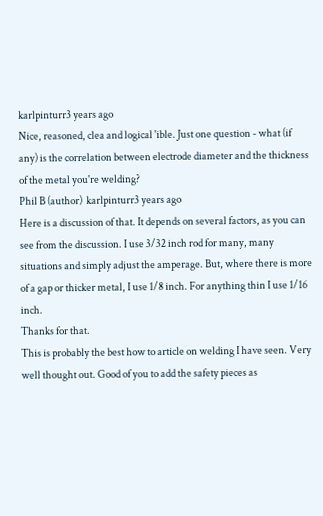karlpinturr3 years ago
Nice, reasoned, clea and logical 'ible. Just one question - what (if any) is the correlation between electrode diameter and the thickness of the metal you're welding?
Phil B (author)  karlpinturr3 years ago
Here is a discussion of that. It depends on several factors, as you can see from the discussion. I use 3/32 inch rod for many, many situations and simply adjust the amperage. But, where there is more of a gap or thicker metal, I use 1/8 inch. For anything thin I use 1/16 inch.
Thanks for that.
This is probably the best how to article on welding I have seen. Very well thought out. Good of you to add the safety pieces as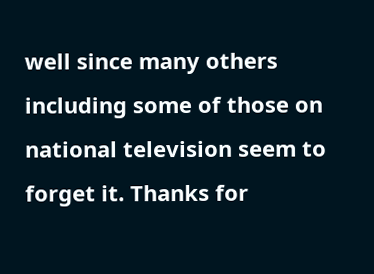well since many others including some of those on national television seem to forget it. Thanks for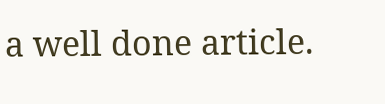a well done article.